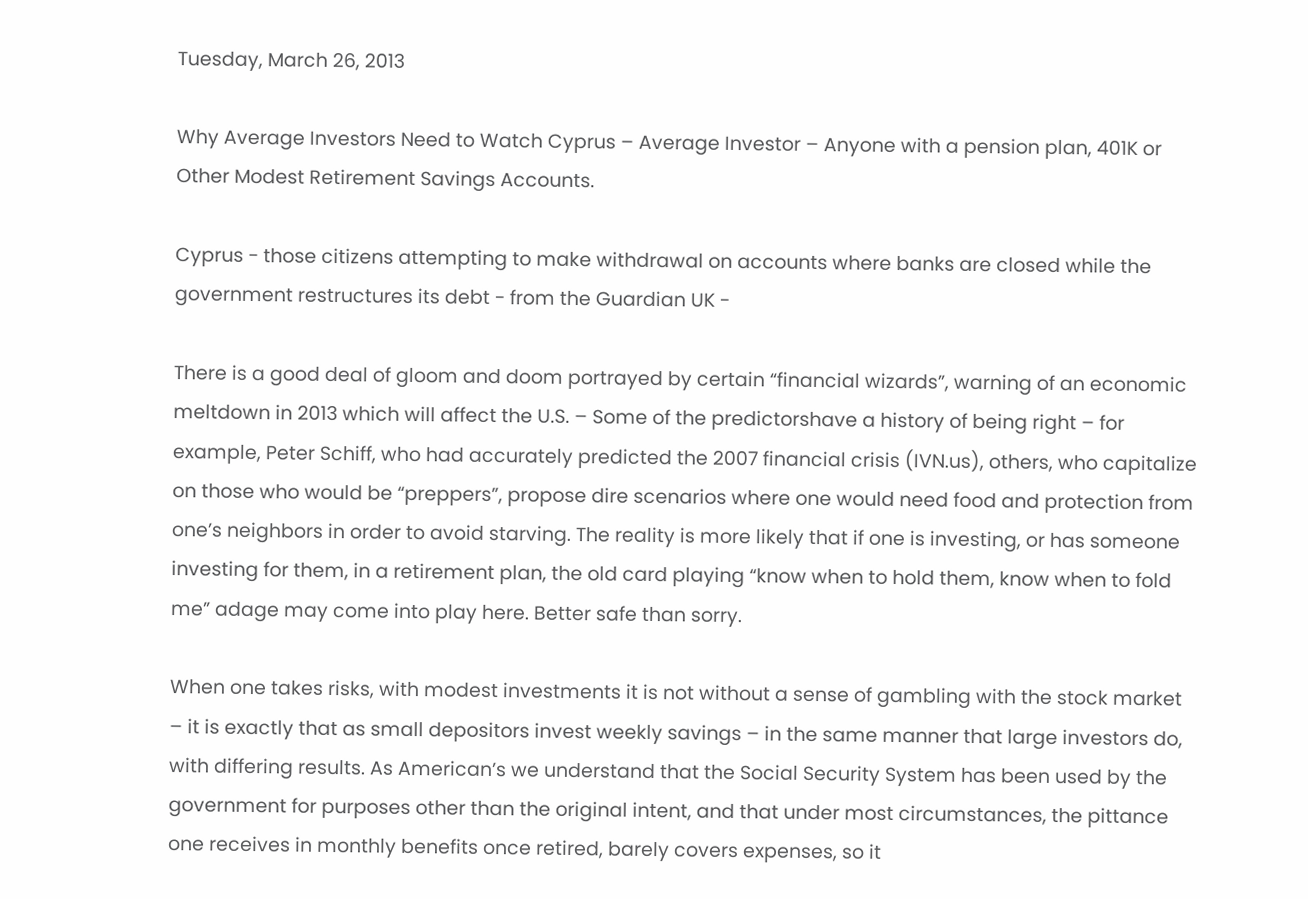Tuesday, March 26, 2013

Why Average Investors Need to Watch Cyprus – Average Investor – Anyone with a pension plan, 401K or Other Modest Retirement Savings Accounts.

Cyprus - those citizens attempting to make withdrawal on accounts where banks are closed while the government restructures its debt - from the Guardian UK -

There is a good deal of gloom and doom portrayed by certain “financial wizards”, warning of an economic meltdown in 2013 which will affect the U.S. – Some of the predictorshave a history of being right – for example, Peter Schiff, who had accurately predicted the 2007 financial crisis (IVN.us), others, who capitalize on those who would be “preppers”, propose dire scenarios where one would need food and protection from one’s neighbors in order to avoid starving. The reality is more likely that if one is investing, or has someone investing for them, in a retirement plan, the old card playing “know when to hold them, know when to fold me” adage may come into play here. Better safe than sorry.

When one takes risks, with modest investments it is not without a sense of gambling with the stock market – it is exactly that as small depositors invest weekly savings – in the same manner that large investors do, with differing results. As American’s we understand that the Social Security System has been used by the government for purposes other than the original intent, and that under most circumstances, the pittance one receives in monthly benefits once retired, barely covers expenses, so it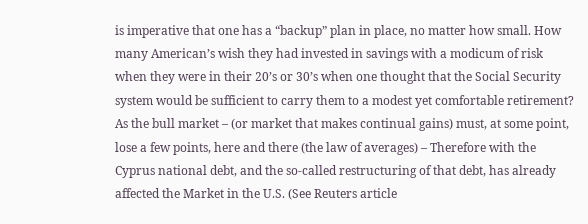is imperative that one has a “backup” plan in place, no matter how small. How many American’s wish they had invested in savings with a modicum of risk when they were in their 20’s or 30’s when one thought that the Social Security system would be sufficient to carry them to a modest yet comfortable retirement? As the bull market – (or market that makes continual gains) must, at some point, lose a few points, here and there (the law of averages) – Therefore with the Cyprus national debt, and the so-called restructuring of that debt, has already affected the Market in the U.S. (See Reuters article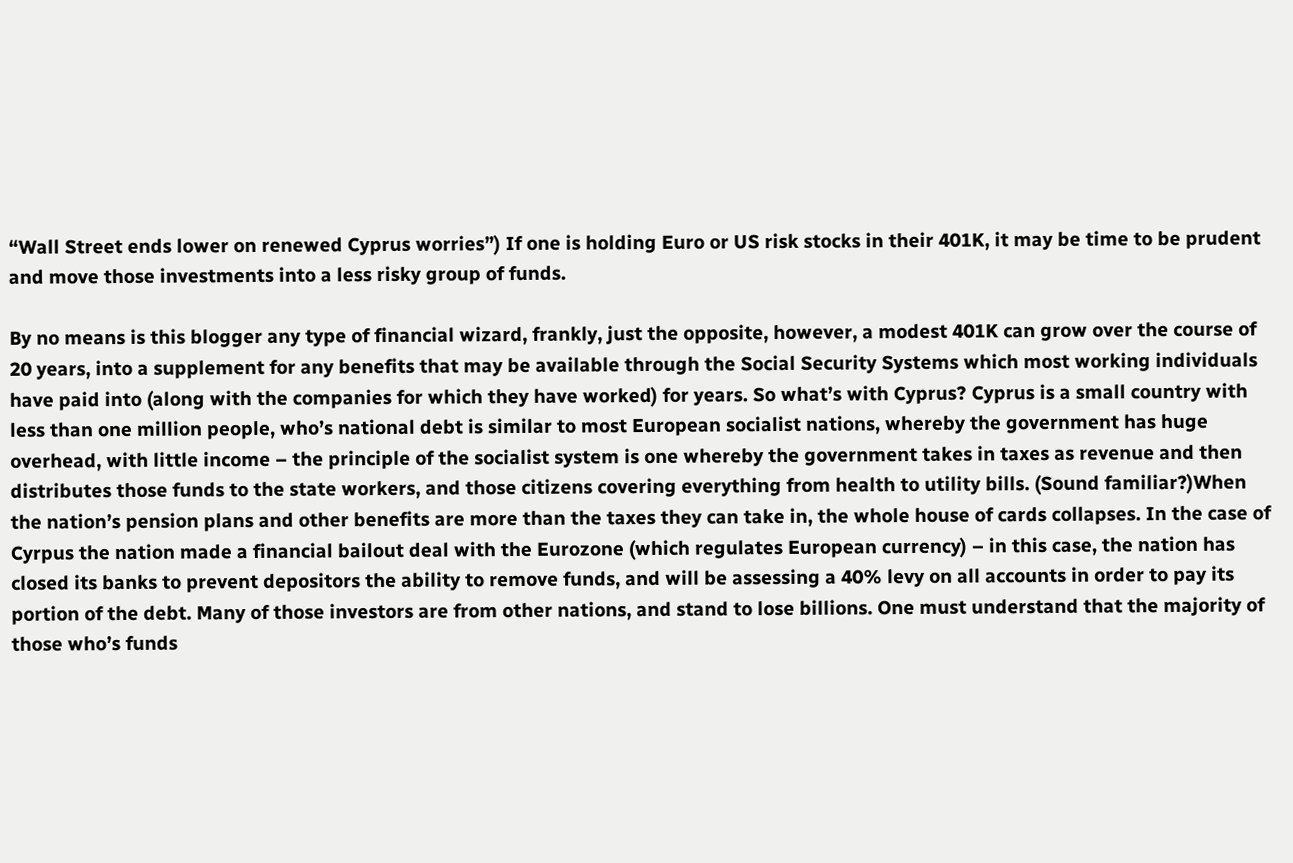“Wall Street ends lower on renewed Cyprus worries”) If one is holding Euro or US risk stocks in their 401K, it may be time to be prudent and move those investments into a less risky group of funds.

By no means is this blogger any type of financial wizard, frankly, just the opposite, however, a modest 401K can grow over the course of 20 years, into a supplement for any benefits that may be available through the Social Security Systems which most working individuals have paid into (along with the companies for which they have worked) for years. So what’s with Cyprus? Cyprus is a small country with less than one million people, who’s national debt is similar to most European socialist nations, whereby the government has huge overhead, with little income – the principle of the socialist system is one whereby the government takes in taxes as revenue and then distributes those funds to the state workers, and those citizens covering everything from health to utility bills. (Sound familiar?)When the nation’s pension plans and other benefits are more than the taxes they can take in, the whole house of cards collapses. In the case of Cyrpus the nation made a financial bailout deal with the Eurozone (which regulates European currency) – in this case, the nation has closed its banks to prevent depositors the ability to remove funds, and will be assessing a 40% levy on all accounts in order to pay its portion of the debt. Many of those investors are from other nations, and stand to lose billions. One must understand that the majority of those who’s funds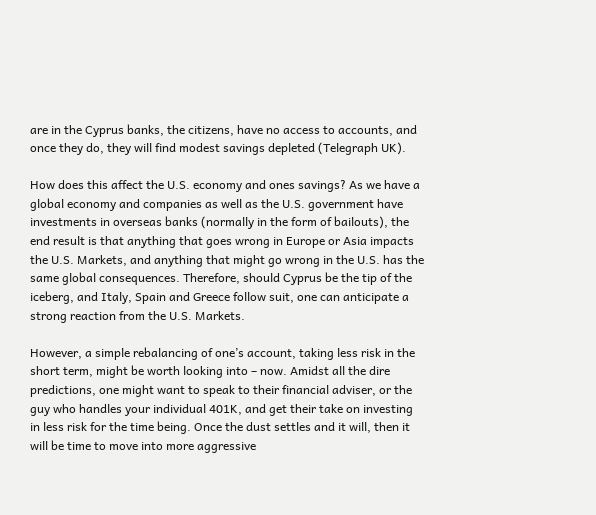are in the Cyprus banks, the citizens, have no access to accounts, and once they do, they will find modest savings depleted (Telegraph UK).

How does this affect the U.S. economy and ones savings? As we have a global economy and companies as well as the U.S. government have investments in overseas banks (normally in the form of bailouts), the end result is that anything that goes wrong in Europe or Asia impacts the U.S. Markets, and anything that might go wrong in the U.S. has the same global consequences. Therefore, should Cyprus be the tip of the iceberg, and Italy, Spain and Greece follow suit, one can anticipate a strong reaction from the U.S. Markets.

However, a simple rebalancing of one’s account, taking less risk in the short term, might be worth looking into – now. Amidst all the dire predictions, one might want to speak to their financial adviser, or the guy who handles your individual 401K, and get their take on investing in less risk for the time being. Once the dust settles and it will, then it will be time to move into more aggressive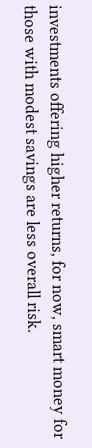investments offering higher returns, for now, smart money for those with modest savings are less overall risk.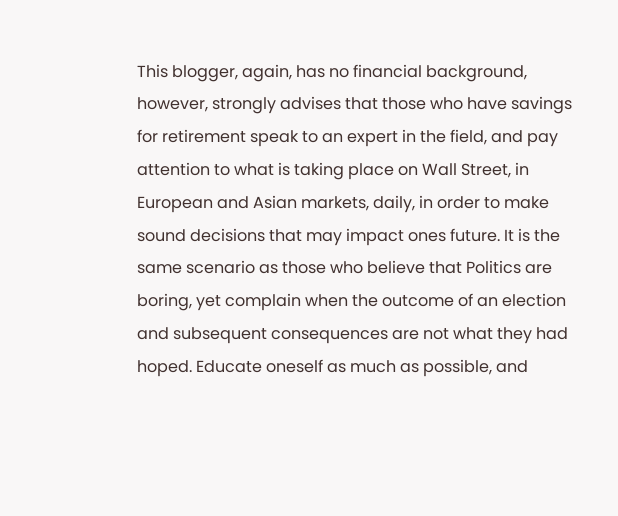This blogger, again, has no financial background, however, strongly advises that those who have savings for retirement speak to an expert in the field, and pay attention to what is taking place on Wall Street, in European and Asian markets, daily, in order to make sound decisions that may impact ones future. It is the same scenario as those who believe that Politics are boring, yet complain when the outcome of an election and subsequent consequences are not what they had hoped. Educate oneself as much as possible, and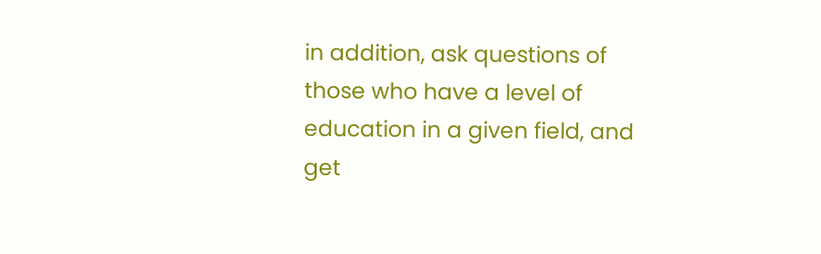in addition, ask questions of those who have a level of education in a given field, and get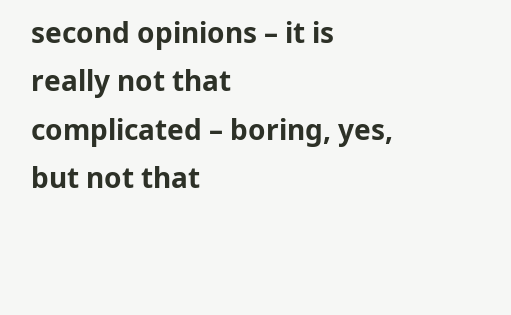second opinions – it is really not that complicated – boring, yes, but not that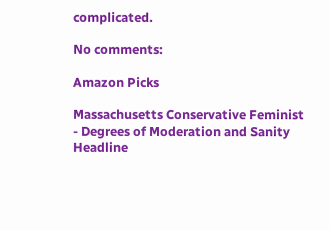complicated.

No comments:

Amazon Picks

Massachusetts Conservative Feminist - Degrees of Moderation and Sanity Headline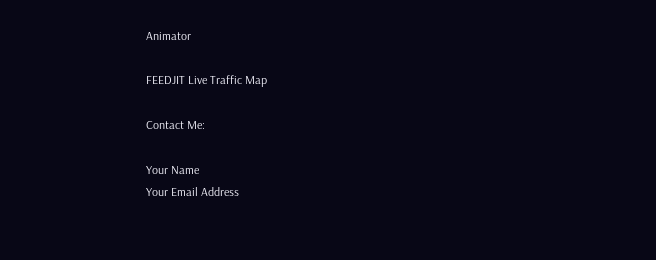Animator

FEEDJIT Live Traffic Map

Contact Me:

Your Name
Your Email Address